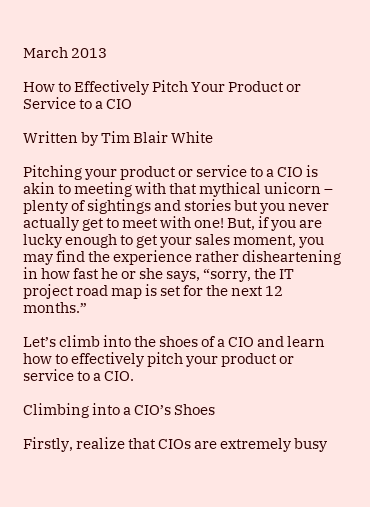March 2013

How to Effectively Pitch Your Product or Service to a CIO

Written by Tim Blair White

Pitching your product or service to a CIO is akin to meeting with that mythical unicorn – plenty of sightings and stories but you never actually get to meet with one! But, if you are lucky enough to get your sales moment, you may find the experience rather disheartening in how fast he or she says, “sorry, the IT project road map is set for the next 12 months.”

Let’s climb into the shoes of a CIO and learn how to effectively pitch your product or service to a CIO.

Climbing into a CIO’s Shoes

Firstly, realize that CIOs are extremely busy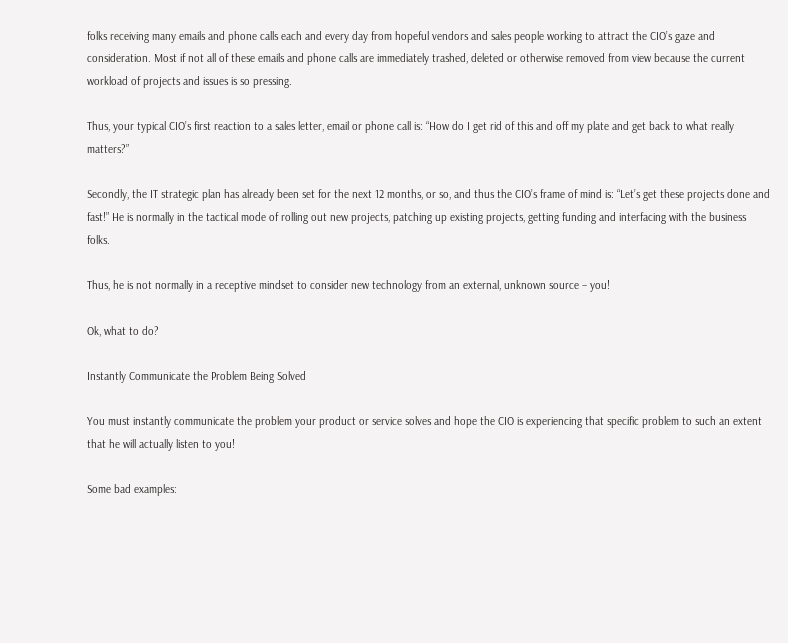folks receiving many emails and phone calls each and every day from hopeful vendors and sales people working to attract the CIO’s gaze and consideration. Most if not all of these emails and phone calls are immediately trashed, deleted or otherwise removed from view because the current workload of projects and issues is so pressing.

Thus, your typical CIO’s first reaction to a sales letter, email or phone call is: “How do I get rid of this and off my plate and get back to what really matters?”

Secondly, the IT strategic plan has already been set for the next 12 months, or so, and thus the CIO’s frame of mind is: “Let’s get these projects done and fast!” He is normally in the tactical mode of rolling out new projects, patching up existing projects, getting funding and interfacing with the business folks.

Thus, he is not normally in a receptive mindset to consider new technology from an external, unknown source – you!

Ok, what to do?

Instantly Communicate the Problem Being Solved

You must instantly communicate the problem your product or service solves and hope the CIO is experiencing that specific problem to such an extent that he will actually listen to you!

Some bad examples: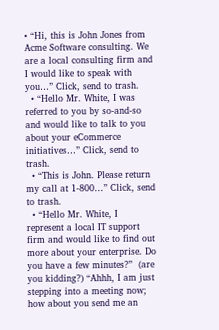• “Hi, this is John Jones from Acme Software consulting. We are a local consulting firm and I would like to speak with you…” Click, send to trash.
  • “Hello Mr. White, I was referred to you by so-and-so and would like to talk to you about your eCommerce initiatives…” Click, send to trash.
  • “This is John. Please return my call at 1-800…” Click, send to trash.
  • “Hello Mr. White, I represent a local IT support firm and would like to find out more about your enterprise. Do you have a few minutes?”  (are you kidding?) “Ahhh, I am just stepping into a meeting now; how about you send me an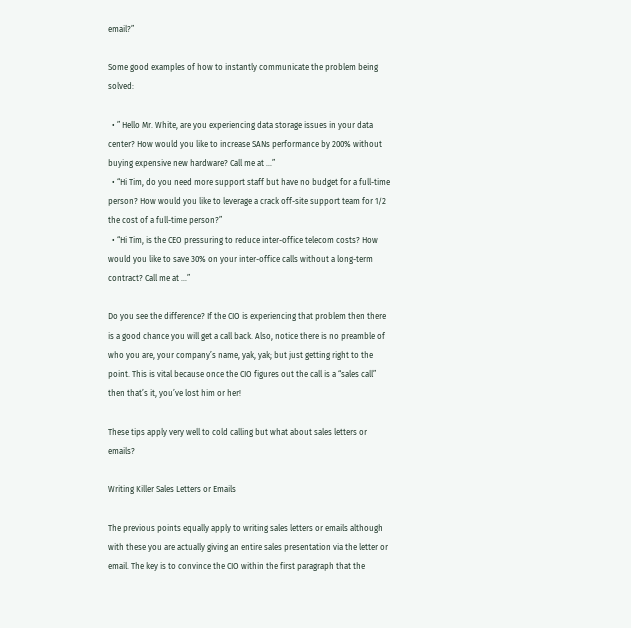email?”

Some good examples of how to instantly communicate the problem being solved:

  • ” Hello Mr. White, are you experiencing data storage issues in your data center? How would you like to increase SANs performance by 200% without buying expensive new hardware? Call me at …”
  • “Hi Tim, do you need more support staff but have no budget for a full-time person? How would you like to leverage a crack off-site support team for 1/2 the cost of a full-time person?”
  • “Hi Tim, is the CEO pressuring to reduce inter-office telecom costs? How would you like to save 30% on your inter-office calls without a long-term contract? Call me at …”

Do you see the difference? If the CIO is experiencing that problem then there is a good chance you will get a call back. Also, notice there is no preamble of who you are, your company’s name, yak, yak; but just getting right to the point. This is vital because once the CIO figures out the call is a “sales call” then that’s it, you’ve lost him or her!

These tips apply very well to cold calling but what about sales letters or emails?

Writing Killer Sales Letters or Emails

The previous points equally apply to writing sales letters or emails although with these you are actually giving an entire sales presentation via the letter or email. The key is to convince the CIO within the first paragraph that the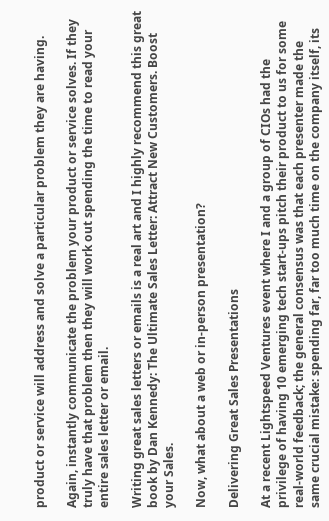product or service will address and solve a particular problem they are having.

Again, instantly communicate the problem your product or service solves. If they truly have that problem then they will work out spending the time to read your entire sales letter or email.

Writing great sales letters or emails is a real art and I highly recommend this great book by Dan Kennedy: The Ultimate Sales Letter: Attract New Customers. Boost your Sales.

Now, what about a web or in-person presentation?

Delivering Great Sales Presentations

At a recent Lightspeed Ventures event where I and a group of CIOs had the privilege of having 10 emerging tech start-ups pitch their product to us for some real-world feedback; the general consensus was that each presenter made the same crucial mistake: spending far, far too much time on the company itself, its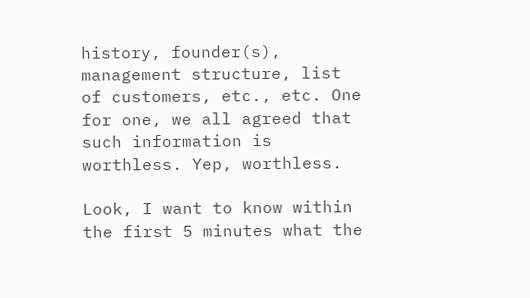history, founder(s), management structure, list of customers, etc., etc. One for one, we all agreed that such information is worthless. Yep, worthless.

Look, I want to know within the first 5 minutes what the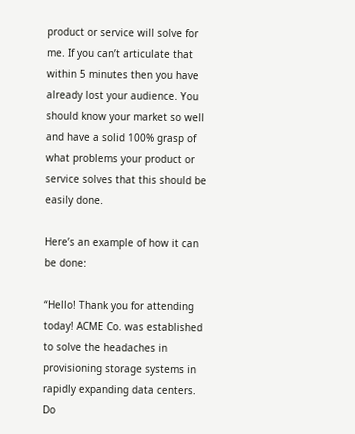product or service will solve for me. If you can’t articulate that within 5 minutes then you have already lost your audience. You should know your market so well and have a solid 100% grasp of what problems your product or service solves that this should be easily done.

Here’s an example of how it can be done:

“Hello! Thank you for attending today! ACME Co. was established to solve the headaches in provisioning storage systems in rapidly expanding data centers. Do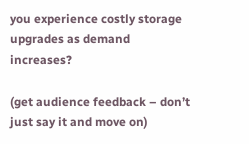you experience costly storage upgrades as demand increases?

(get audience feedback – don’t just say it and move on)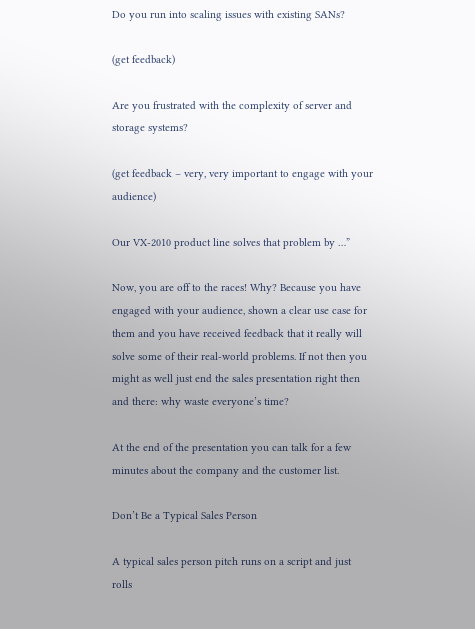Do you run into scaling issues with existing SANs?

(get feedback)

Are you frustrated with the complexity of server and storage systems?

(get feedback – very, very important to engage with your audience)

Our VX-2010 product line solves that problem by …”

Now, you are off to the races! Why? Because you have engaged with your audience, shown a clear use case for them and you have received feedback that it really will solve some of their real-world problems. If not then you might as well just end the sales presentation right then and there: why waste everyone’s time?

At the end of the presentation you can talk for a few minutes about the company and the customer list.

Don’t Be a Typical Sales Person

A typical sales person pitch runs on a script and just rolls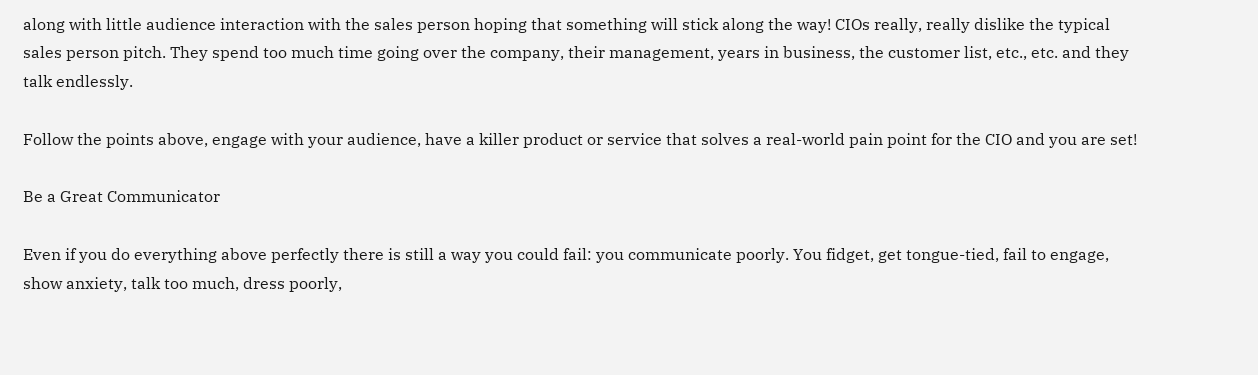along with little audience interaction with the sales person hoping that something will stick along the way! CIOs really, really dislike the typical sales person pitch. They spend too much time going over the company, their management, years in business, the customer list, etc., etc. and they talk endlessly.

Follow the points above, engage with your audience, have a killer product or service that solves a real-world pain point for the CIO and you are set!

Be a Great Communicator

Even if you do everything above perfectly there is still a way you could fail: you communicate poorly. You fidget, get tongue-tied, fail to engage, show anxiety, talk too much, dress poorly,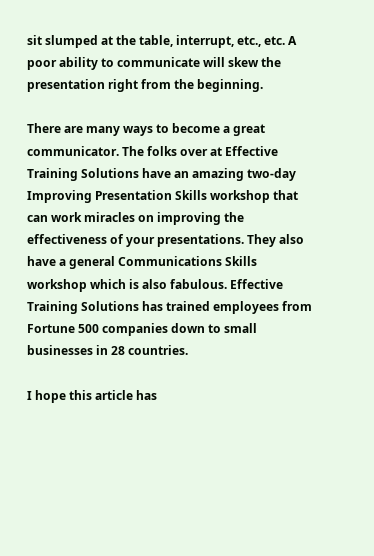sit slumped at the table, interrupt, etc., etc. A poor ability to communicate will skew the presentation right from the beginning.

There are many ways to become a great communicator. The folks over at Effective Training Solutions have an amazing two-day Improving Presentation Skills workshop that can work miracles on improving the effectiveness of your presentations. They also have a general Communications Skills workshop which is also fabulous. Effective Training Solutions has trained employees from Fortune 500 companies down to small businesses in 28 countries.

I hope this article has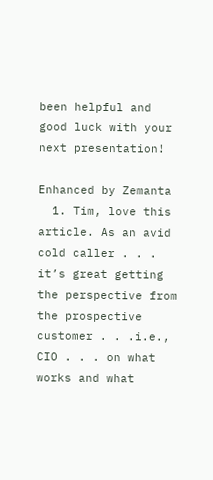been helpful and good luck with your next presentation!

Enhanced by Zemanta
  1. Tim, love this article. As an avid cold caller . . . it’s great getting the perspective from the prospective customer . . .i.e., CIO . . . on what works and what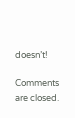doesn’t!

Comments are closed.